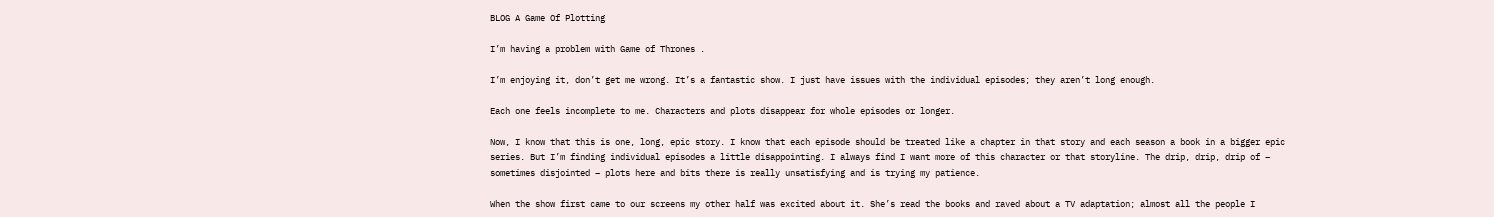BLOG A Game Of Plotting

I’m having a problem with Game of Thrones .

I’m enjoying it, don’t get me wrong. It’s a fantastic show. I just have issues with the individual episodes; they aren’t long enough.

Each one feels incomplete to me. Characters and plots disappear for whole episodes or longer.

Now, I know that this is one, long, epic story. I know that each episode should be treated like a chapter in that story and each season a book in a bigger epic series. But I’m finding individual episodes a little disappointing. I always find I want more of this character or that storyline. The drip, drip, drip of – sometimes disjointed – plots here and bits there is really unsatisfying and is trying my patience.

When the show first came to our screens my other half was excited about it. She’s read the books and raved about a TV adaptation; almost all the people I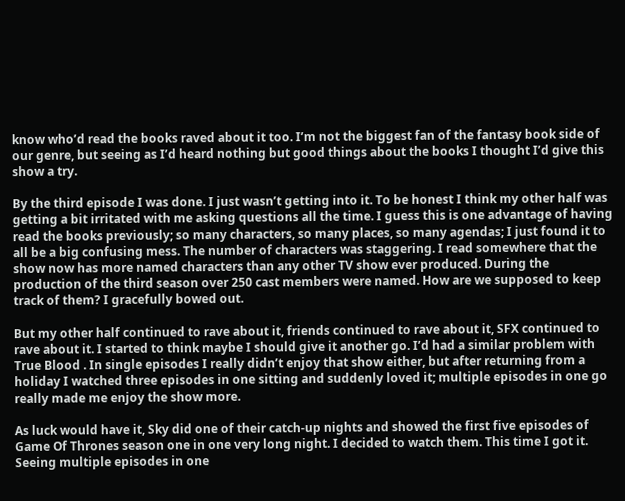know who’d read the books raved about it too. I’m not the biggest fan of the fantasy book side of our genre, but seeing as I’d heard nothing but good things about the books I thought I’d give this show a try.

By the third episode I was done. I just wasn’t getting into it. To be honest I think my other half was getting a bit irritated with me asking questions all the time. I guess this is one advantage of having read the books previously; so many characters, so many places, so many agendas; I just found it to all be a big confusing mess. The number of characters was staggering. I read somewhere that the show now has more named characters than any other TV show ever produced. During the production of the third season over 250 cast members were named. How are we supposed to keep track of them? I gracefully bowed out.

But my other half continued to rave about it, friends continued to rave about it, SFX continued to rave about it. I started to think maybe I should give it another go. I’d had a similar problem with True Blood . In single episodes I really didn’t enjoy that show either, but after returning from a holiday I watched three episodes in one sitting and suddenly loved it; multiple episodes in one go really made me enjoy the show more.

As luck would have it, Sky did one of their catch-up nights and showed the first five episodes of Game Of Thrones season one in one very long night. I decided to watch them. This time I got it. Seeing multiple episodes in one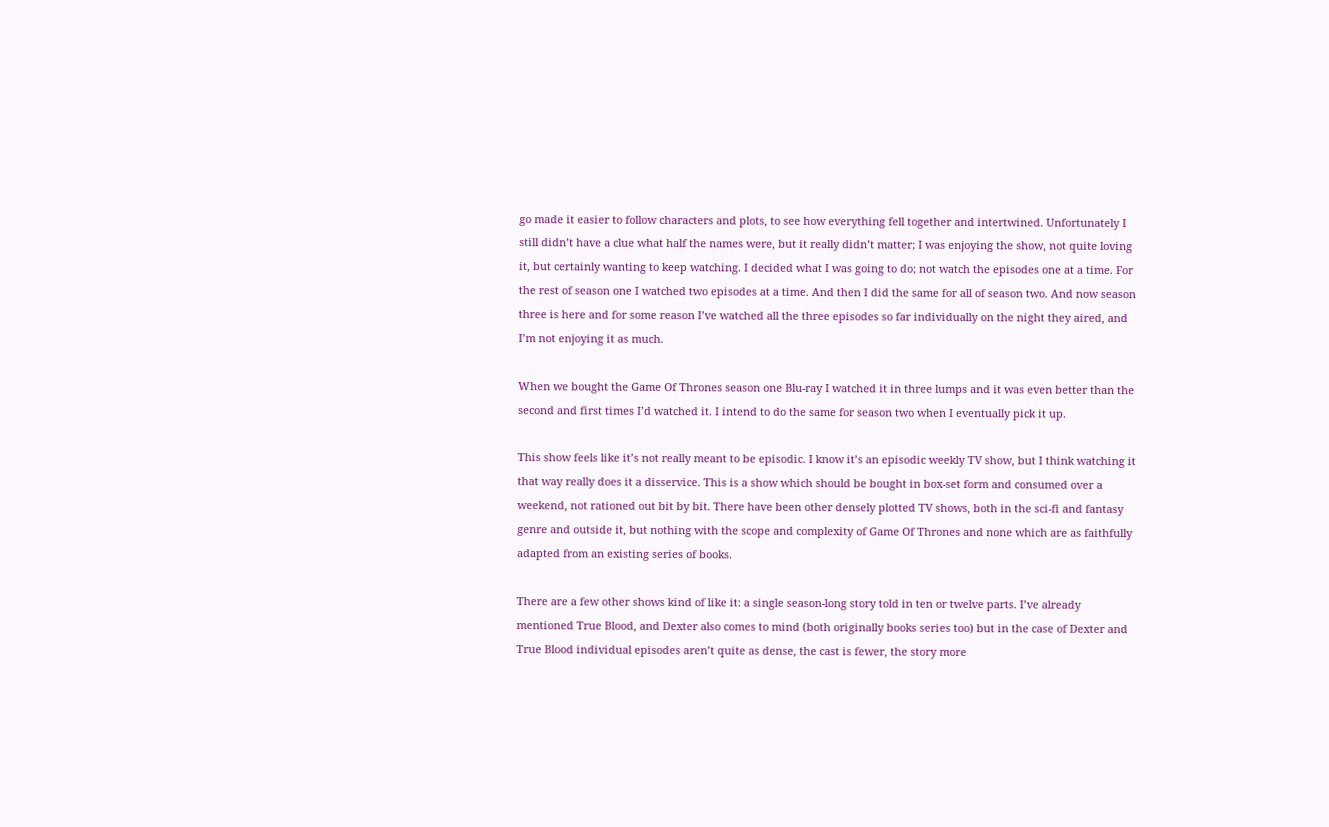go made it easier to follow characters and plots, to see how everything fell together and intertwined. Unfortunately I still didn’t have a clue what half the names were, but it really didn’t matter; I was enjoying the show, not quite loving it, but certainly wanting to keep watching. I decided what I was going to do; not watch the episodes one at a time. For the rest of season one I watched two episodes at a time. And then I did the same for all of season two. And now season three is here and for some reason I’ve watched all the three episodes so far individually on the night they aired, and I’m not enjoying it as much.

When we bought the Game Of Thrones season one Blu-ray I watched it in three lumps and it was even better than the second and first times I’d watched it. I intend to do the same for season two when I eventually pick it up.

This show feels like it’s not really meant to be episodic. I know it’s an episodic weekly TV show, but I think watching it that way really does it a disservice. This is a show which should be bought in box-set form and consumed over a weekend, not rationed out bit by bit. There have been other densely plotted TV shows, both in the sci-fi and fantasy genre and outside it, but nothing with the scope and complexity of Game Of Thrones and none which are as faithfully adapted from an existing series of books.

There are a few other shows kind of like it: a single season-long story told in ten or twelve parts. I’ve already mentioned True Blood, and Dexter also comes to mind (both originally books series too) but in the case of Dexter and True Blood individual episodes aren’t quite as dense, the cast is fewer, the story more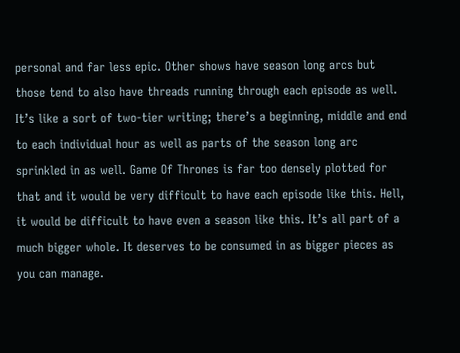personal and far less epic. Other shows have season long arcs but those tend to also have threads running through each episode as well. It’s like a sort of two-tier writing; there’s a beginning, middle and end to each individual hour as well as parts of the season long arc sprinkled in as well. Game Of Thrones is far too densely plotted for that and it would be very difficult to have each episode like this. Hell, it would be difficult to have even a season like this. It’s all part of a much bigger whole. It deserves to be consumed in as bigger pieces as you can manage.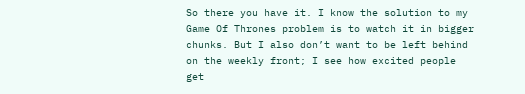So there you have it. I know the solution to my Game Of Thrones problem is to watch it in bigger chunks. But I also don’t want to be left behind on the weekly front; I see how excited people get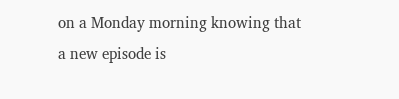on a Monday morning knowing that a new episode is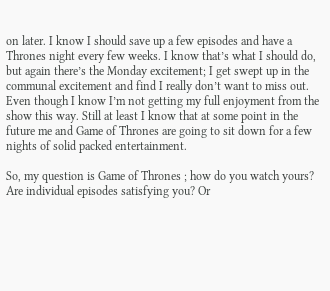on later. I know I should save up a few episodes and have a Thrones night every few weeks. I know that’s what I should do, but again there’s the Monday excitement; I get swept up in the communal excitement and find I really don’t want to miss out. Even though I know I’m not getting my full enjoyment from the show this way. Still at least I know that at some point in the future me and Game of Thrones are going to sit down for a few nights of solid packed entertainment.

So, my question is Game of Thrones ; how do you watch yours? Are individual episodes satisfying you? Or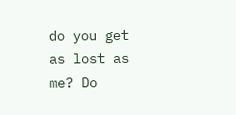do you get as lost as me? Do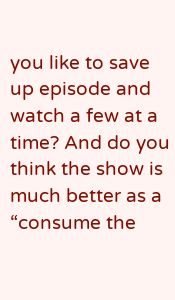you like to save up episode and watch a few at a time? And do you think the show is much better as a “consume the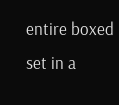entire boxed set in a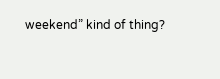weekend” kind of thing?